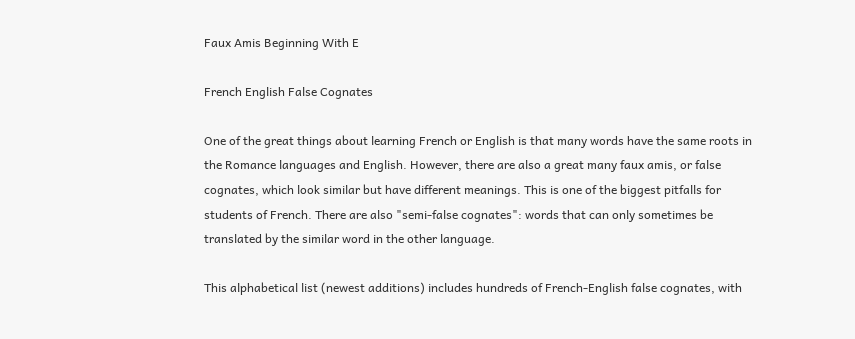Faux Amis Beginning With E

French English False Cognates

One of the great things about learning French or English is that many words have the same roots in the Romance languages and English. However, there are also a great many faux amis, or false cognates, which look similar but have different meanings. This is one of the biggest pitfalls for students of French. There are also "semi-false cognates": words that can only sometimes be translated by the similar word in the other language.

This alphabetical list (newest additions) includes hundreds of French-English false cognates, with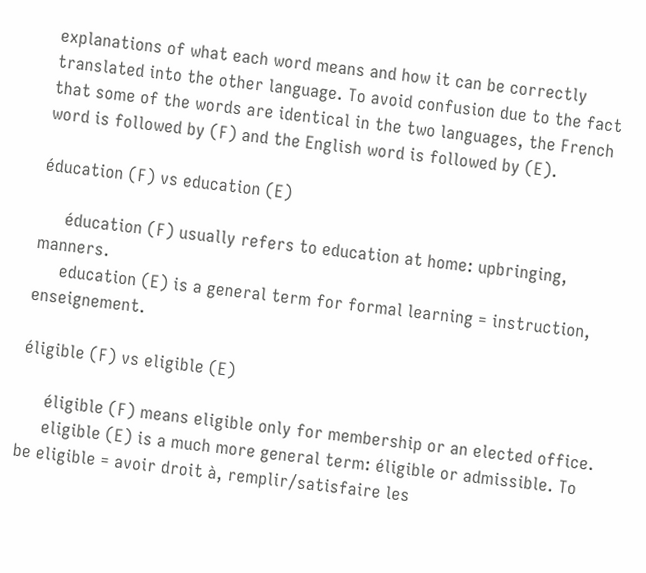explanations of what each word means and how it can be correctly translated into the other language. To avoid confusion due to the fact that some of the words are identical in the two languages, the French word is followed by (F) and the English word is followed by (E).

éducation (F) vs education (E)

     éducation (F) usually refers to education at home: upbringing, manners.
     education (E) is a general term for formal learning = instruction, enseignement.

éligible (F) vs eligible (E)

     éligible (F) means eligible only for membership or an elected office.
     eligible (E) is a much more general term: éligible or admissible. To be eligible = avoir droit à, remplir/satisfaire les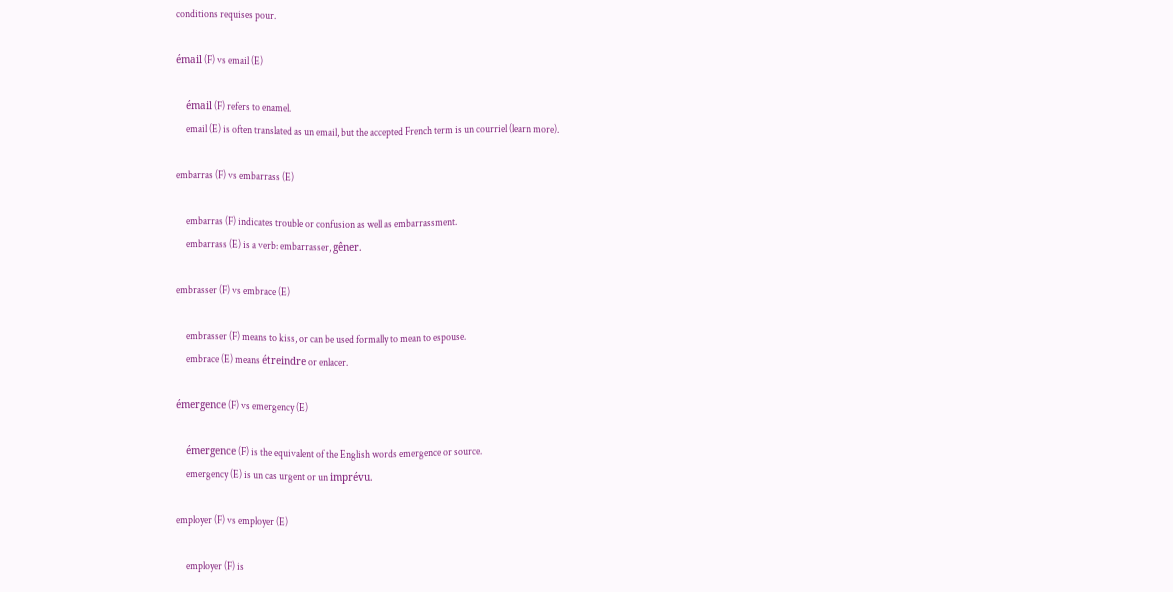conditions requises pour.

émail (F) vs email (E)

     émail (F) refers to enamel.
     email (E) is often translated as un email, but the accepted French term is un courriel (learn more).

embarras (F) vs embarrass (E)

     embarras (F) indicates trouble or confusion as well as embarrassment.
     embarrass (E) is a verb: embarrasser, gêner.

embrasser (F) vs embrace (E)

     embrasser (F) means to kiss, or can be used formally to mean to espouse.
     embrace (E) means étreindre or enlacer.

émergence (F) vs emergency (E)

     émergence (F) is the equivalent of the English words emergence or source.
     emergency (E) is un cas urgent or un imprévu.

employer (F) vs employer (E)

     employer (F) is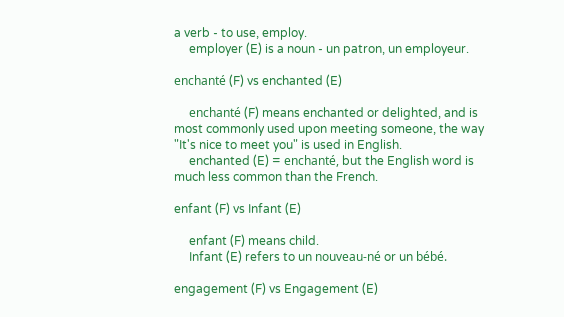a verb - to use, employ.
     employer (E) is a noun - un patron, un employeur.

enchanté (F) vs enchanted (E)

     enchanté (F) means enchanted or delighted, and is most commonly used upon meeting someone, the way "It's nice to meet you" is used in English.
     enchanted (E) = enchanté, but the English word is much less common than the French.

enfant (F) vs Infant (E)

     enfant (F) means child.
     Infant (E) refers to un nouveau-né or un bébé.

engagement (F) vs Engagement (E)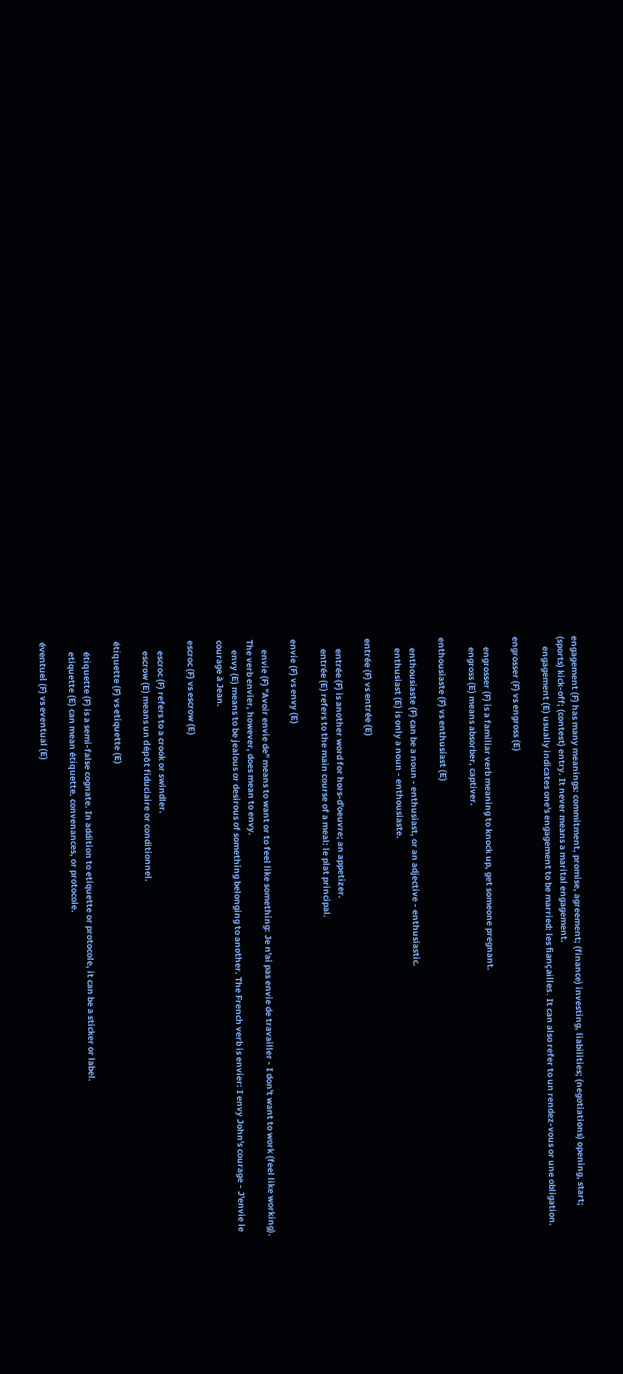engagement (F) has many meanings: commitment, promise, agreement; (finance) investing, liabilities; (negotiations) opening, start; (sports) kick-off; (contest) entry. It never means a marital engagement.
     engagement (E) usually indicates one's engagement to be married: les fiançailles. It can also refer to un rendez-vous or une obligation.

engrosser (F) vs engross (E)

     engrosser (F) is a familiar verb meaning to knock up, get someone pregnant.
     engross (E) means absorber, captiver.

enthousiaste (F) vs enthusiast (E)

     enthousiaste (F) can be a noun - enthusiast, or an adjective - enthusiastic.
     enthusiast (E) is only a noun - enthousiaste.

entrée (F) vs entrée (E)

     entrée (F) is another word for hors-d'oeuvre; an appetizer.
     entrée (E) refers to the main course of a meal: le plat principal.

envie (F) vs envy (E)

     envie (F) "Avoir envie de" means to want or to feel like something: Je n'ai pas envie de travailler - I don't want to work (feel like working). The verb envier, however, does mean to envy.
     envy (E) means to be jealous or desirous of something belonging to another. The French verb is envier: I envy John's courage - J'envie le courage à Jean.

escroc (F) vs escrow (E)

     escroc (F) refers to a crook or swindler.
     escrow (E) means un dépôt fiduciaire or conditionnel.

étiquette (F) vs etiquette (E)

     étiquette (F) is a semi-false cognate. In addition to etiquette or protocole, it can be a sticker or label.
     etiquette (E) can mean étiquette, convenances, or protocole.

éventuel (F) vs eventual (E)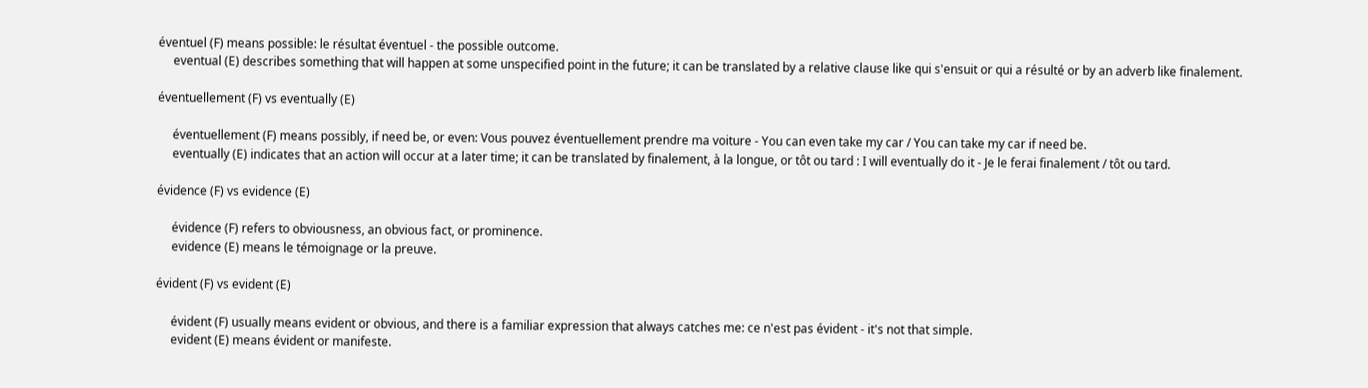éventuel (F) means possible: le résultat éventuel - the possible outcome.
     eventual (E) describes something that will happen at some unspecified point in the future; it can be translated by a relative clause like qui s'ensuit or qui a résulté or by an adverb like finalement.

éventuellement (F) vs eventually (E)

     éventuellement (F) means possibly, if need be, or even: Vous pouvez éventuellement prendre ma voiture - You can even take my car / You can take my car if need be.
     eventually (E) indicates that an action will occur at a later time; it can be translated by finalement, à la longue, or tôt ou tard : I will eventually do it - Je le ferai finalement / tôt ou tard.

évidence (F) vs evidence (E)

     évidence (F) refers to obviousness, an obvious fact, or prominence.
     evidence (E) means le témoignage or la preuve.

évident (F) vs evident (E)

     évident (F) usually means evident or obvious, and there is a familiar expression that always catches me: ce n'est pas évident - it's not that simple.
     evident (E) means évident or manifeste.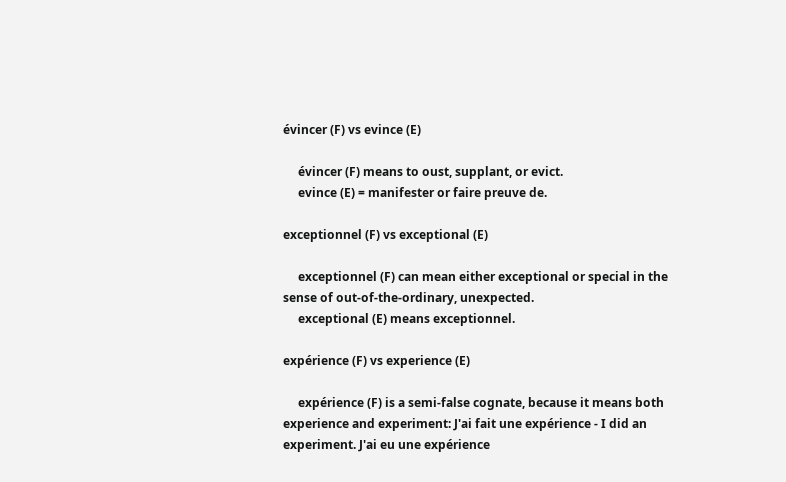évincer (F) vs evince (E)

     évincer (F) means to oust, supplant, or evict.
     evince (E) = manifester or faire preuve de.

exceptionnel (F) vs exceptional (E)

     exceptionnel (F) can mean either exceptional or special in the sense of out-of-the-ordinary, unexpected.
     exceptional (E) means exceptionnel.

expérience (F) vs experience (E)

     expérience (F) is a semi-false cognate, because it means both experience and experiment: J'ai fait une expérience - I did an experiment. J'ai eu une expérience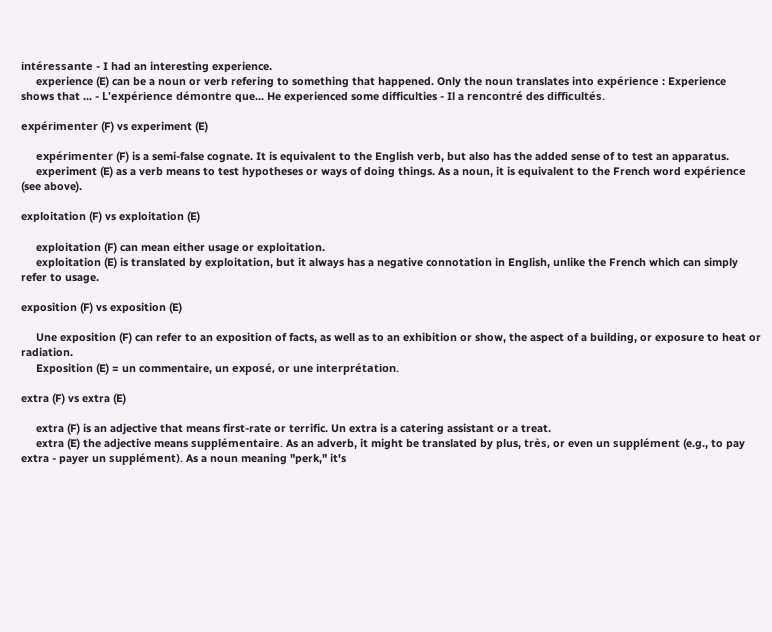intéressante - I had an interesting experience.
     experience (E) can be a noun or verb refering to something that happened. Only the noun translates into expérience : Experience shows that ... - L'expérience démontre que... He experienced some difficulties - Il a rencontré des difficultés.

expérimenter (F) vs experiment (E)

     expérimenter (F) is a semi-false cognate. It is equivalent to the English verb, but also has the added sense of to test an apparatus.
     experiment (E) as a verb means to test hypotheses or ways of doing things. As a noun, it is equivalent to the French word expérience (see above).

exploitation (F) vs exploitation (E)

     exploitation (F) can mean either usage or exploitation.
     exploitation (E) is translated by exploitation, but it always has a negative connotation in English, unlike the French which can simply refer to usage.

exposition (F) vs exposition (E)

     Une exposition (F) can refer to an exposition of facts, as well as to an exhibition or show, the aspect of a building, or exposure to heat or radiation.
     Exposition (E) = un commentaire, un exposé, or une interprétation.

extra (F) vs extra (E)

     extra (F) is an adjective that means first-rate or terrific. Un extra is a catering assistant or a treat.
     extra (E) the adjective means supplémentaire. As an adverb, it might be translated by plus, très, or even un supplément (e.g., to pay extra - payer un supplément). As a noun meaning "perk," it's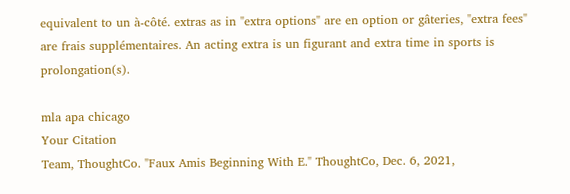equivalent to un à-côté. extras as in "extra options" are en option or gâteries, "extra fees" are frais supplémentaires. An acting extra is un figurant and extra time in sports is prolongation(s).

mla apa chicago
Your Citation
Team, ThoughtCo. "Faux Amis Beginning With E." ThoughtCo, Dec. 6, 2021,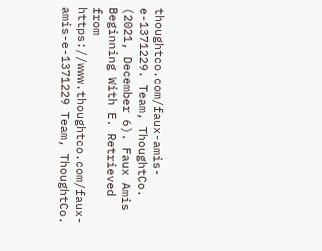thoughtco.com/faux-amis-e-1371229. Team, ThoughtCo. (2021, December 6). Faux Amis Beginning With E. Retrieved from https://www.thoughtco.com/faux-amis-e-1371229 Team, ThoughtCo.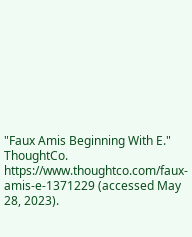"Faux Amis Beginning With E." ThoughtCo. https://www.thoughtco.com/faux-amis-e-1371229 (accessed May 28, 2023).